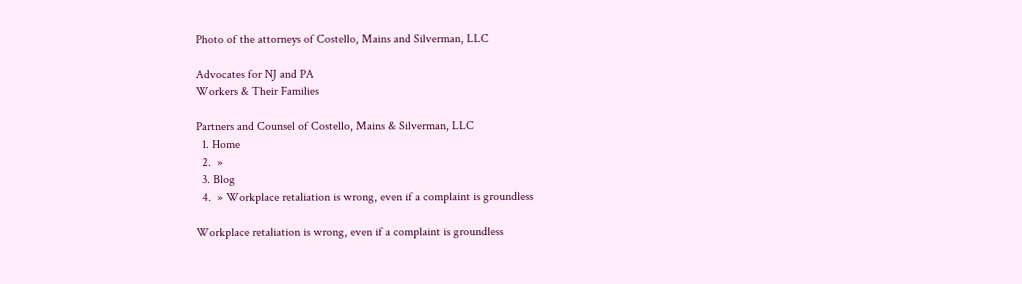Photo of the attorneys of Costello, Mains and Silverman, LLC

Advocates for NJ and PA
Workers & Their Families

Partners and Counsel of Costello, Mains & Silverman, LLC
  1. Home
  2.  »
  3. Blog
  4.  » Workplace retaliation is wrong, even if a complaint is groundless

Workplace retaliation is wrong, even if a complaint is groundless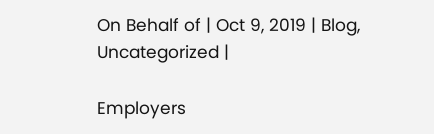On Behalf of | Oct 9, 2019 | Blog, Uncategorized |

Employers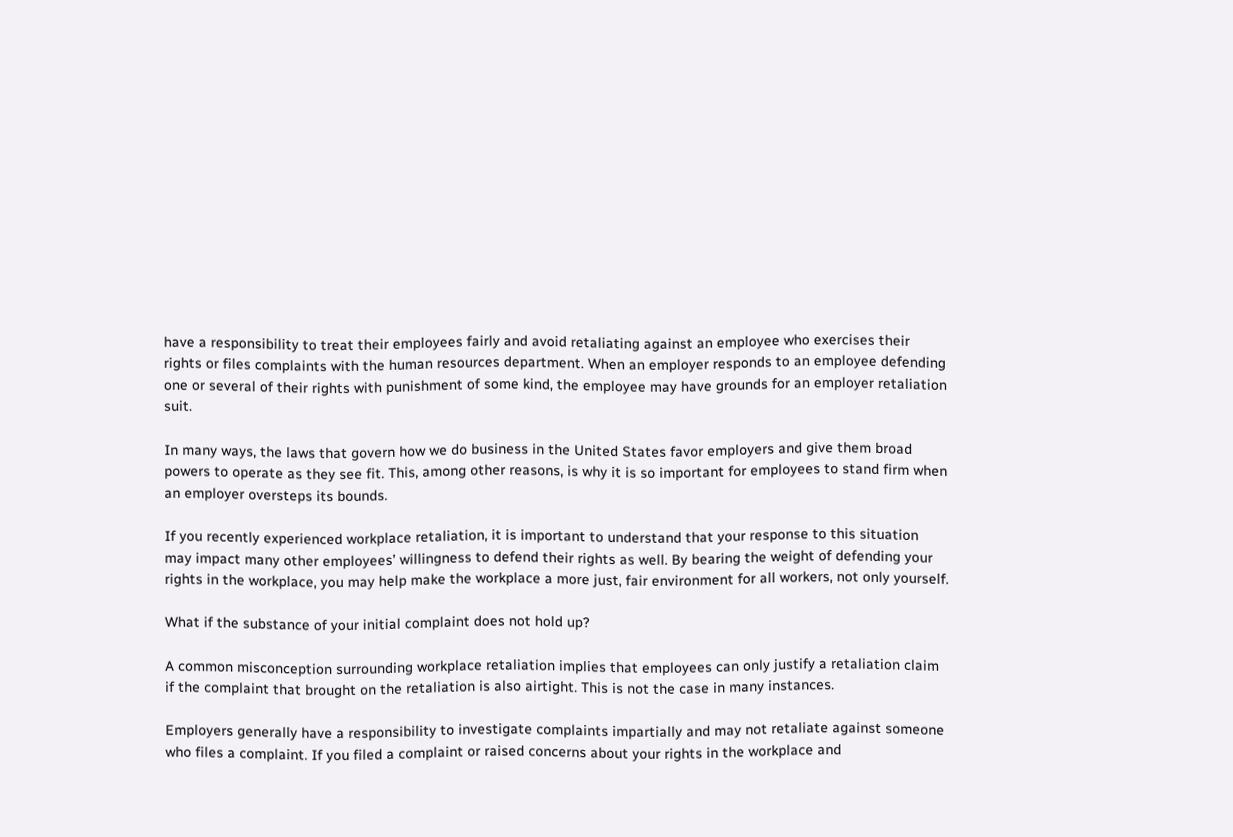have a responsibility to treat their employees fairly and avoid retaliating against an employee who exercises their rights or files complaints with the human resources department. When an employer responds to an employee defending one or several of their rights with punishment of some kind, the employee may have grounds for an employer retaliation suit.

In many ways, the laws that govern how we do business in the United States favor employers and give them broad powers to operate as they see fit. This, among other reasons, is why it is so important for employees to stand firm when an employer oversteps its bounds.

If you recently experienced workplace retaliation, it is important to understand that your response to this situation may impact many other employees’ willingness to defend their rights as well. By bearing the weight of defending your rights in the workplace, you may help make the workplace a more just, fair environment for all workers, not only yourself.

What if the substance of your initial complaint does not hold up?

A common misconception surrounding workplace retaliation implies that employees can only justify a retaliation claim if the complaint that brought on the retaliation is also airtight. This is not the case in many instances.

Employers generally have a responsibility to investigate complaints impartially and may not retaliate against someone who files a complaint. If you filed a complaint or raised concerns about your rights in the workplace and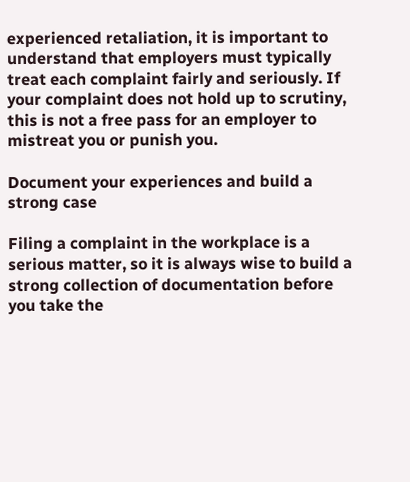experienced retaliation, it is important to understand that employers must typically treat each complaint fairly and seriously. If your complaint does not hold up to scrutiny, this is not a free pass for an employer to mistreat you or punish you.

Document your experiences and build a strong case

Filing a complaint in the workplace is a serious matter, so it is always wise to build a strong collection of documentation before you take the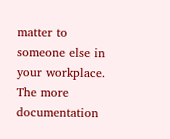matter to someone else in your workplace. The more documentation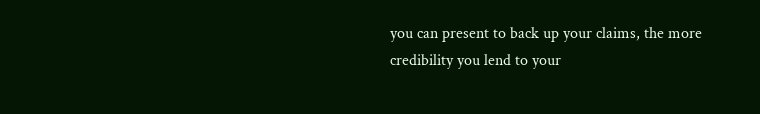you can present to back up your claims, the more credibility you lend to your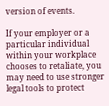version of events.

If your employer or a particular individual within your workplace chooses to retaliate, you may need to use stronger legal tools to protect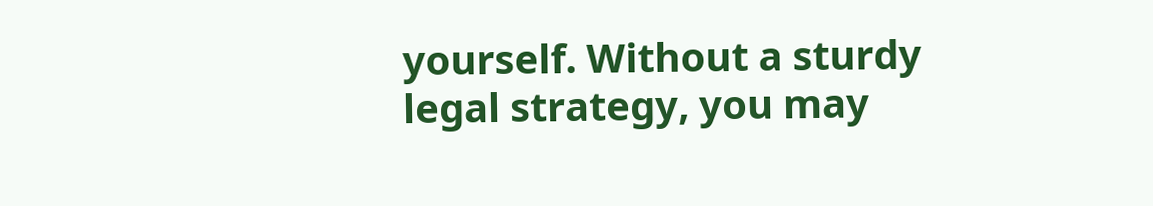yourself. Without a sturdy legal strategy, you may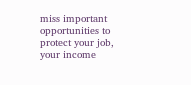miss important opportunities to protect your job, your income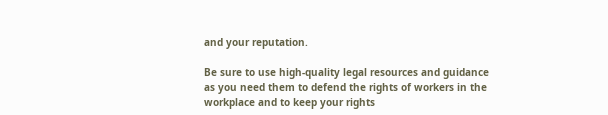and your reputation.

Be sure to use high-quality legal resources and guidance as you need them to defend the rights of workers in the workplace and to keep your rights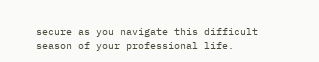secure as you navigate this difficult season of your professional life.